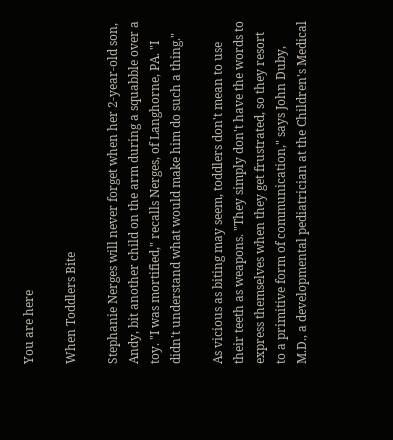You are here

When Toddlers Bite

Stephanie Nerges will never forget when her 2-year-old son, Andy, bit another child on the arm during a squabble over a toy. "I was mortified," recalls Nerges, of Langhorne, PA. "I didn't understand what would make him do such a thing."

As vicious as biting may seem, toddlers don't mean to use their teeth as weapons. "They simply don't have the words to express themselves when they get frustrated, so they resort to a primitive form of communication," says John Duby, M.D., a developmental pediatrician at the Children's Medical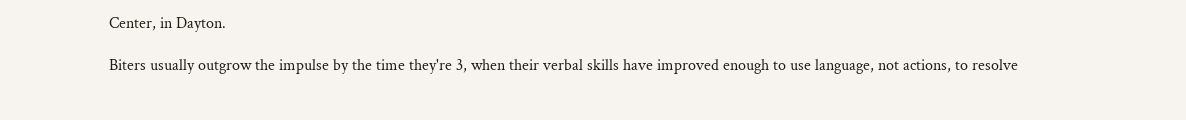Center, in Dayton.

Biters usually outgrow the impulse by the time they're 3, when their verbal skills have improved enough to use language, not actions, to resolve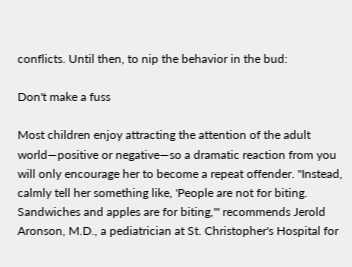conflicts. Until then, to nip the behavior in the bud:

Don't make a fuss

Most children enjoy attracting the attention of the adult world—positive or negative—so a dramatic reaction from you will only encourage her to become a repeat offender. "Instead, calmly tell her something like, 'People are not for biting. Sandwiches and apples are for biting,'" recommends Jerold Aronson, M.D., a pediatrician at St. Christopher's Hospital for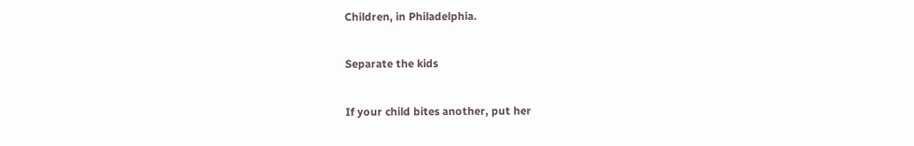Children, in Philadelphia.

Separate the kids

If your child bites another, put her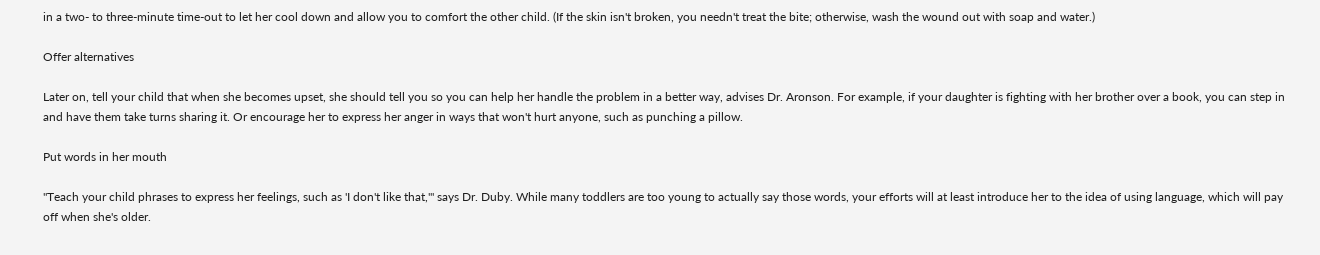in a two- to three-minute time-out to let her cool down and allow you to comfort the other child. (If the skin isn't broken, you needn't treat the bite; otherwise, wash the wound out with soap and water.)

Offer alternatives

Later on, tell your child that when she becomes upset, she should tell you so you can help her handle the problem in a better way, advises Dr. Aronson. For example, if your daughter is fighting with her brother over a book, you can step in and have them take turns sharing it. Or encourage her to express her anger in ways that won't hurt anyone, such as punching a pillow.

Put words in her mouth

"Teach your child phrases to express her feelings, such as 'I don't like that,'" says Dr. Duby. While many toddlers are too young to actually say those words, your efforts will at least introduce her to the idea of using language, which will pay off when she's older.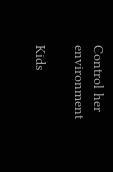Control her environment

Kids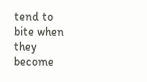tend to bite when they become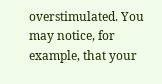overstimulated. You may notice, for example, that your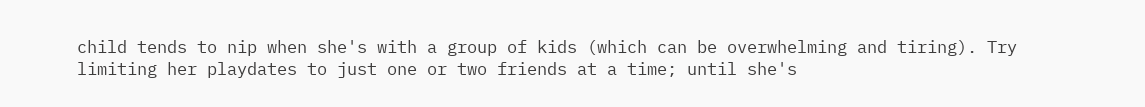child tends to nip when she's with a group of kids (which can be overwhelming and tiring). Try limiting her playdates to just one or two friends at a time; until she's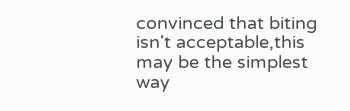convinced that biting isn't acceptable,this may be the simplest way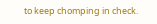to keep chomping in check.